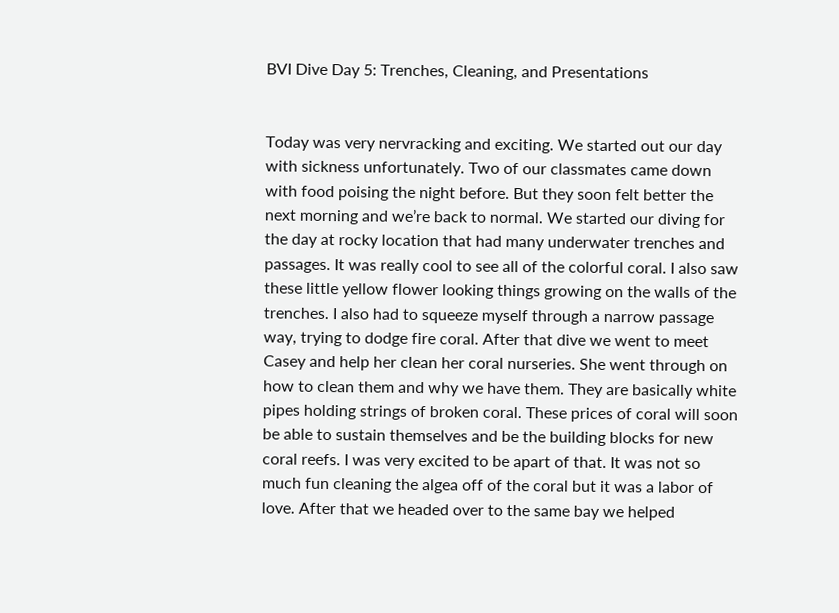BVI Dive Day 5: Trenches, Cleaning, and Presentations


Today was very nervracking and exciting. We started out our day with sickness unfortunately. Two of our classmates came down with food poising the night before. But they soon felt better the next morning and we’re back to normal. We started our diving for the day at rocky location that had many underwater trenches and passages. It was really cool to see all of the colorful coral. I also saw these little yellow flower looking things growing on the walls of the trenches. I also had to squeeze myself through a narrow passage way, trying to dodge fire coral. After that dive we went to meet Casey and help her clean her coral nurseries. She went through on how to clean them and why we have them. They are basically white pipes holding strings of broken coral. These prices of coral will soon be able to sustain themselves and be the building blocks for new coral reefs. I was very excited to be apart of that. It was not so much fun cleaning the algea off of the coral but it was a labor of love. After that we headed over to the same bay we helped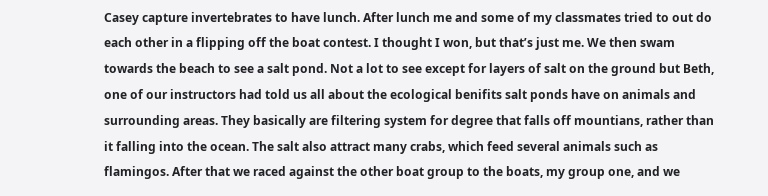Casey capture invertebrates to have lunch. After lunch me and some of my classmates tried to out do each other in a flipping off the boat contest. I thought I won, but that’s just me. We then swam towards the beach to see a salt pond. Not a lot to see except for layers of salt on the ground but Beth, one of our instructors had told us all about the ecological benifits salt ponds have on animals and surrounding areas. They basically are filtering system for degree that falls off mountians, rather than it falling into the ocean. The salt also attract many crabs, which feed several animals such as flamingos. After that we raced against the other boat group to the boats, my group one, and we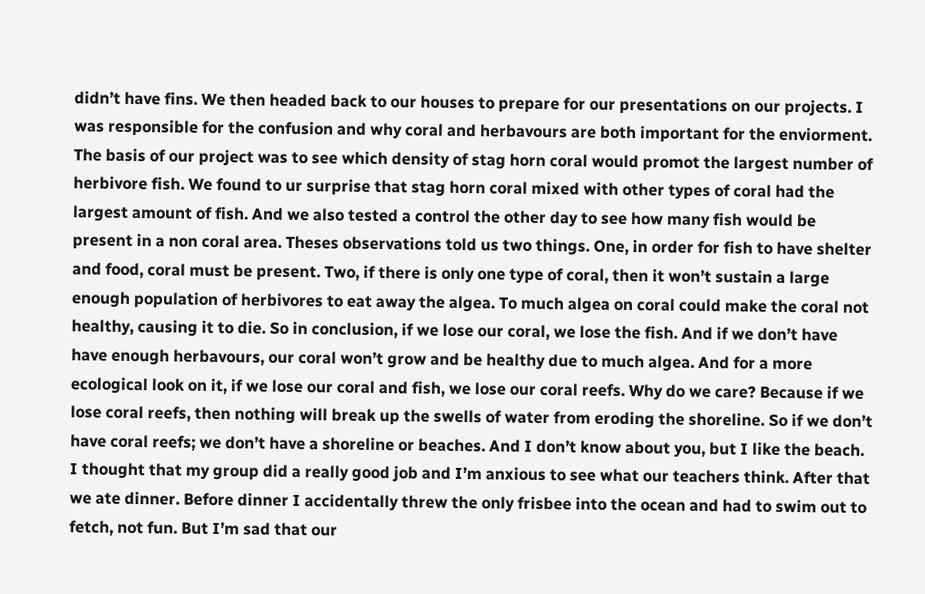didn’t have fins. We then headed back to our houses to prepare for our presentations on our projects. I was responsible for the confusion and why coral and herbavours are both important for the enviorment. The basis of our project was to see which density of stag horn coral would promot the largest number of herbivore fish. We found to ur surprise that stag horn coral mixed with other types of coral had the largest amount of fish. And we also tested a control the other day to see how many fish would be present in a non coral area. Theses observations told us two things. One, in order for fish to have shelter and food, coral must be present. Two, if there is only one type of coral, then it won’t sustain a large enough population of herbivores to eat away the algea. To much algea on coral could make the coral not healthy, causing it to die. So in conclusion, if we lose our coral, we lose the fish. And if we don’t have have enough herbavours, our coral won’t grow and be healthy due to much algea. And for a more ecological look on it, if we lose our coral and fish, we lose our coral reefs. Why do we care? Because if we lose coral reefs, then nothing will break up the swells of water from eroding the shoreline. So if we don’t have coral reefs; we don’t have a shoreline or beaches. And I don’t know about you, but I like the beach. I thought that my group did a really good job and I’m anxious to see what our teachers think. After that we ate dinner. Before dinner I accidentally threw the only frisbee into the ocean and had to swim out to fetch, not fun. But I’m sad that our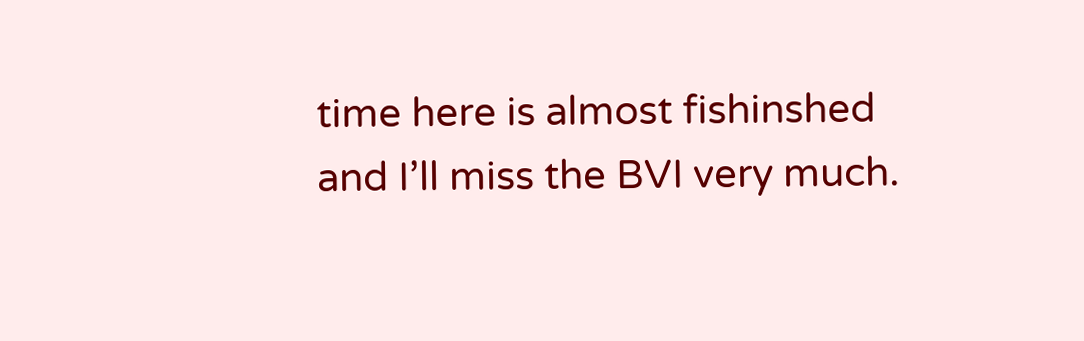time here is almost fishinshed and I’ll miss the BVI very much.